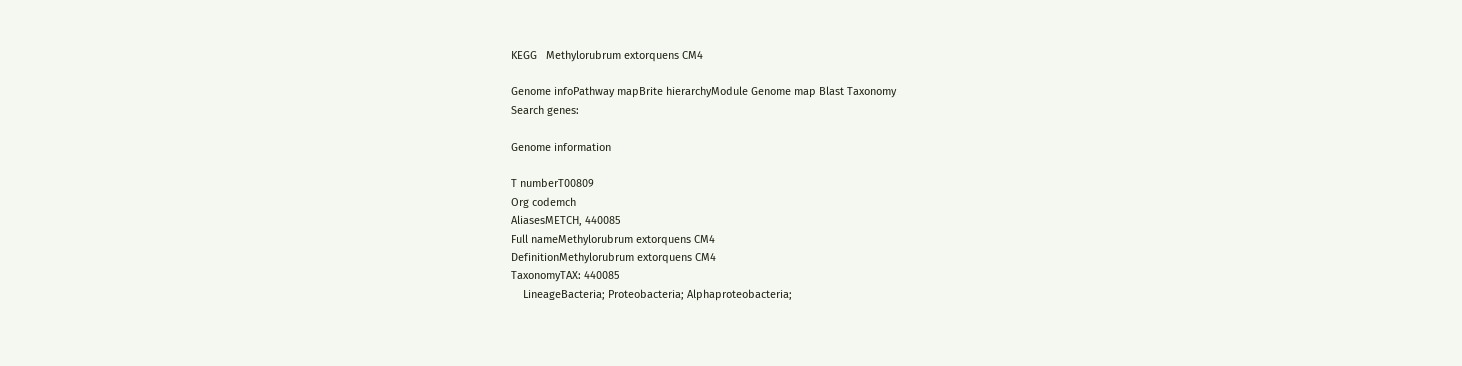KEGG   Methylorubrum extorquens CM4

Genome infoPathway mapBrite hierarchyModule Genome map Blast Taxonomy
Search genes:

Genome information

T numberT00809
Org codemch
AliasesMETCH, 440085
Full nameMethylorubrum extorquens CM4
DefinitionMethylorubrum extorquens CM4
TaxonomyTAX: 440085
    LineageBacteria; Proteobacteria; Alphaproteobacteria;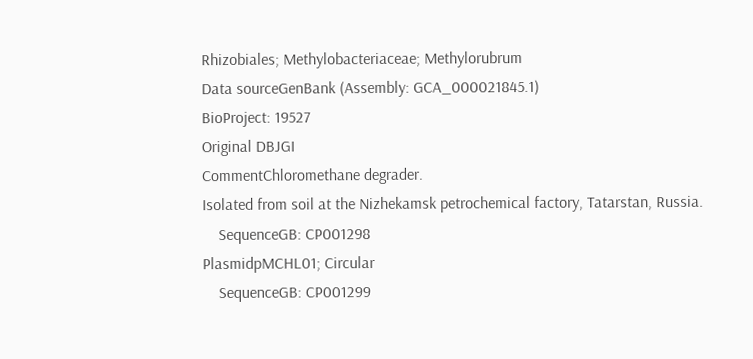Rhizobiales; Methylobacteriaceae; Methylorubrum
Data sourceGenBank (Assembly: GCA_000021845.1)
BioProject: 19527
Original DBJGI
CommentChloromethane degrader.
Isolated from soil at the Nizhekamsk petrochemical factory, Tatarstan, Russia.
    SequenceGB: CP001298
PlasmidpMCHL01; Circular
    SequenceGB: CP001299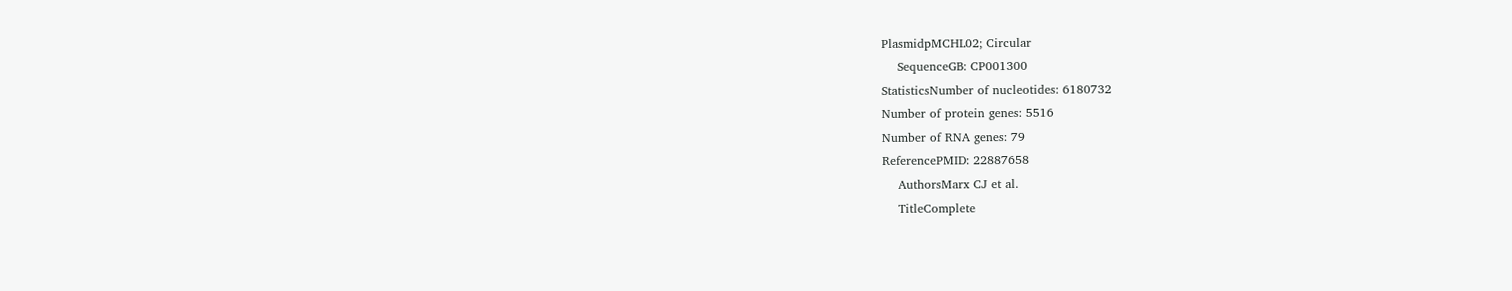PlasmidpMCHL02; Circular
    SequenceGB: CP001300
StatisticsNumber of nucleotides: 6180732
Number of protein genes: 5516
Number of RNA genes: 79
ReferencePMID: 22887658
    AuthorsMarx CJ et al.
    TitleComplete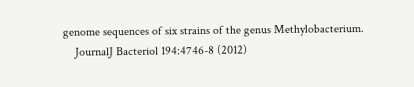genome sequences of six strains of the genus Methylobacterium.
    JournalJ Bacteriol 194:4746-8 (2012)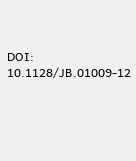DOI: 10.1128/JB.01009-12